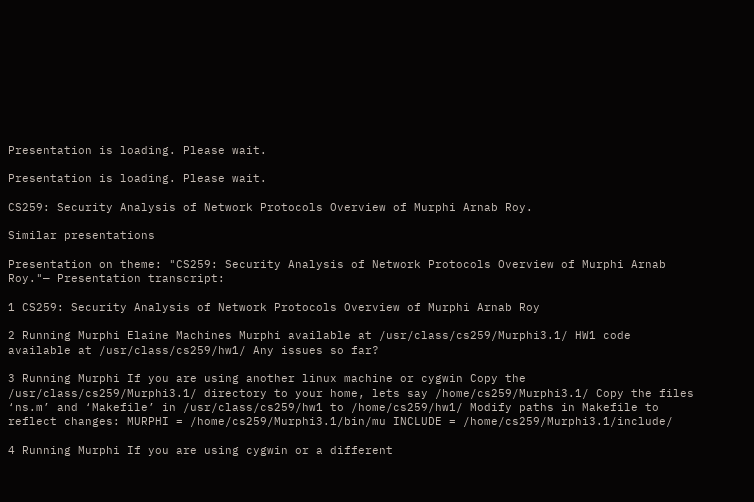Presentation is loading. Please wait.

Presentation is loading. Please wait.

CS259: Security Analysis of Network Protocols Overview of Murphi Arnab Roy.

Similar presentations

Presentation on theme: "CS259: Security Analysis of Network Protocols Overview of Murphi Arnab Roy."— Presentation transcript:

1 CS259: Security Analysis of Network Protocols Overview of Murphi Arnab Roy

2 Running Murphi Elaine Machines Murphi available at /usr/class/cs259/Murphi3.1/ HW1 code available at /usr/class/cs259/hw1/ Any issues so far?

3 Running Murphi If you are using another linux machine or cygwin Copy the /usr/class/cs259/Murphi3.1/ directory to your home, lets say /home/cs259/Murphi3.1/ Copy the files ‘ns.m’ and ‘Makefile’ in /usr/class/cs259/hw1 to /home/cs259/hw1/ Modify paths in Makefile to reflect changes: MURPHI = /home/cs259/Murphi3.1/bin/mu INCLUDE = /home/cs259/Murphi3.1/include/

4 Running Murphi If you are using cygwin or a different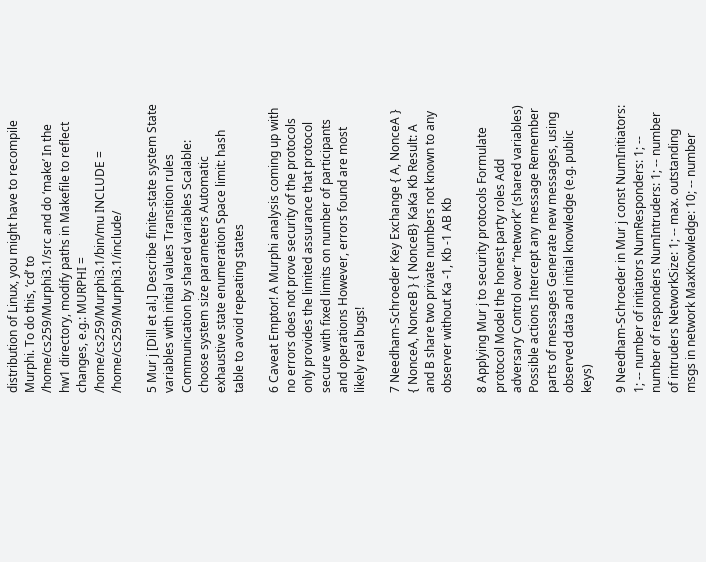distribution of Linux, you might have to recompile Murphi. To do this, ‘cd’ to /home/cs259/Murphi3.1/src and do ‘make’ In the hw1 directory, modify paths in Makefile to reflect changes, e.g.: MURPHI = /home/cs259/Murphi3.1/bin/mu INCLUDE = /home/cs259/Murphi3.1/include/

5 Mur j [Dill et al.] Describe finite-state system State variables with initial values Transition rules Communication by shared variables Scalable: choose system size parameters Automatic exhaustive state enumeration Space limit: hash table to avoid repeating states

6 Caveat Emptor! A Murphi analysis coming up with no errors does not prove security of the protocols only provides the limited assurance that protocol secure with fixed limits on number of participants and operations However, errors found are most likely real bugs!

7 Needham-Schroeder Key Exchange { A, NonceA } { NonceA, NonceB } { NonceB} KaKa Kb Result: A and B share two private numbers not known to any observer without Ka -1, Kb -1 AB Kb

8 Applying Mur j to security protocols Formulate protocol Model the honest party roles Add adversary Control over “network” (shared variables) Possible actions Intercept any message Remember parts of messages Generate new messages, using observed data and initial knowledge (e.g. public keys)

9 Needham-Schroeder in Mur j const NumInitiators: 1; -- number of initiators NumResponders: 1; -- number of responders NumIntruders: 1; -- number of intruders NetworkSize: 1; -- max. outstanding msgs in network MaxKnowledge: 10; -- number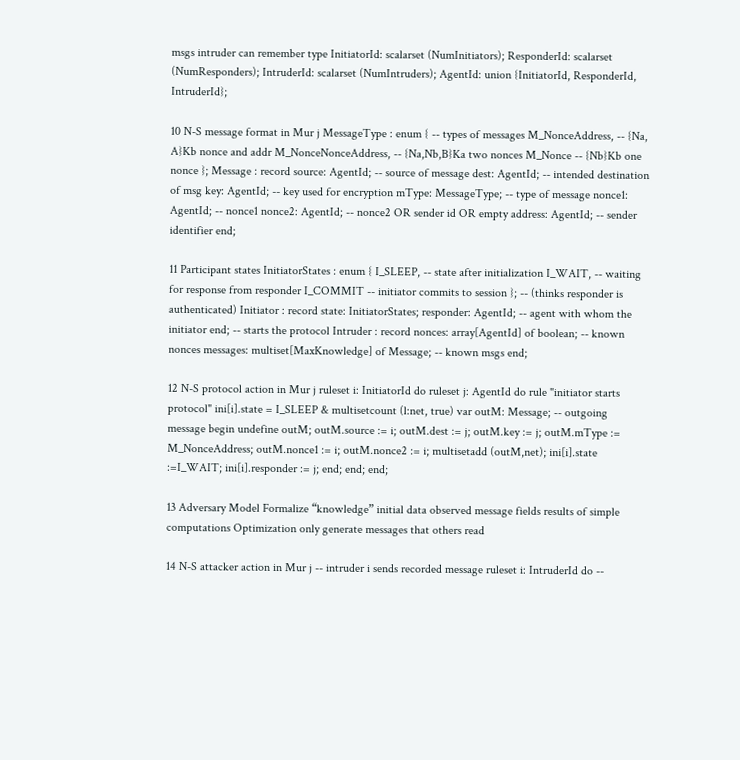msgs intruder can remember type InitiatorId: scalarset (NumInitiators); ResponderId: scalarset (NumResponders); IntruderId: scalarset (NumIntruders); AgentId: union {InitiatorId, ResponderId, IntruderId};

10 N-S message format in Mur j MessageType : enum { -- types of messages M_NonceAddress, -- {Na, A}Kb nonce and addr M_NonceNonceAddress, -- {Na,Nb,B}Ka two nonces M_Nonce -- {Nb}Kb one nonce }; Message : record source: AgentId; -- source of message dest: AgentId; -- intended destination of msg key: AgentId; -- key used for encryption mType: MessageType; -- type of message nonce1: AgentId; -- nonce1 nonce2: AgentId; -- nonce2 OR sender id OR empty address: AgentId; -- sender identifier end;

11 Participant states InitiatorStates : enum { I_SLEEP, -- state after initialization I_WAIT, -- waiting for response from responder I_COMMIT -- initiator commits to session }; -- (thinks responder is authenticated) Initiator : record state: InitiatorStates; responder: AgentId; -- agent with whom the initiator end; -- starts the protocol Intruder : record nonces: array[AgentId] of boolean; -- known nonces messages: multiset[MaxKnowledge] of Message; -- known msgs end;

12 N-S protocol action in Mur j ruleset i: InitiatorId do ruleset j: AgentId do rule "initiator starts protocol" ini[i].state = I_SLEEP & multisetcount (l:net, true) var outM: Message; -- outgoing message begin undefine outM; outM.source := i; outM.dest := j; outM.key := j; outM.mType := M_NonceAddress; outM.nonce1 := i; outM.nonce2 := i; multisetadd (outM,net); ini[i].state :=I_WAIT; ini[i].responder := j; end; end; end;

13 Adversary Model Formalize “knowledge” initial data observed message fields results of simple computations Optimization only generate messages that others read

14 N-S attacker action in Mur j -- intruder i sends recorded message ruleset i: IntruderId do --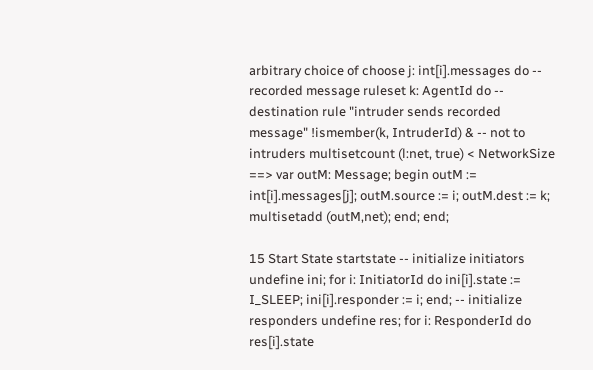arbitrary choice of choose j: int[i].messages do -- recorded message ruleset k: AgentId do -- destination rule "intruder sends recorded message" !ismember(k, IntruderId) & -- not to intruders multisetcount (l:net, true) < NetworkSize ==> var outM: Message; begin outM := int[i].messages[j]; outM.source := i; outM.dest := k; multisetadd (outM,net); end; end;

15 Start State startstate -- initialize initiators undefine ini; for i: InitiatorId do ini[i].state := I_SLEEP; ini[i].responder := i; end; -- initialize responders undefine res; for i: ResponderId do res[i].state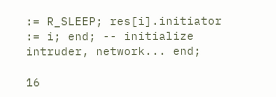:= R_SLEEP; res[i].initiator := i; end; -- initialize intruder, network... end;

16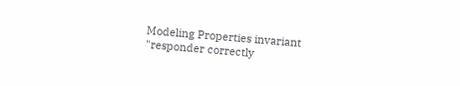Modeling Properties invariant "responder correctly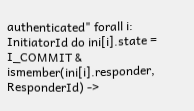authenticated" forall i: InitiatorId do ini[i].state = I_COMMIT & ismember(ini[i].responder, ResponderId) ->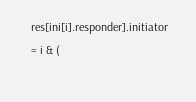res[ini[i].responder].initiator = i & (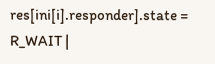res[ini[i].responder].state = R_WAIT |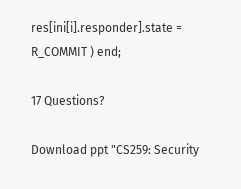res[ini[i].responder].state = R_COMMIT ) end;

17 Questions?

Download ppt "CS259: Security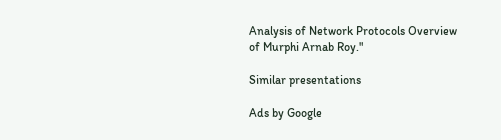Analysis of Network Protocols Overview of Murphi Arnab Roy."

Similar presentations

Ads by Google